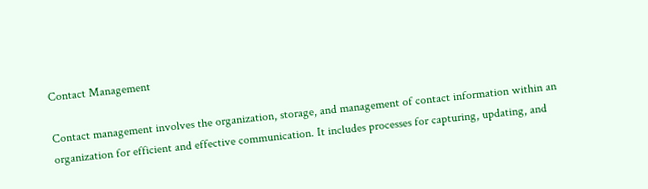Contact Management

Contact management involves the organization, storage, and management of contact information within an organization for efficient and effective communication. It includes processes for capturing, updating, and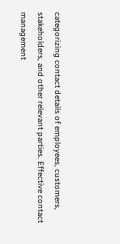categorizing contact details of employees, customers, stakeholders, and other relevant parties. Effective contact management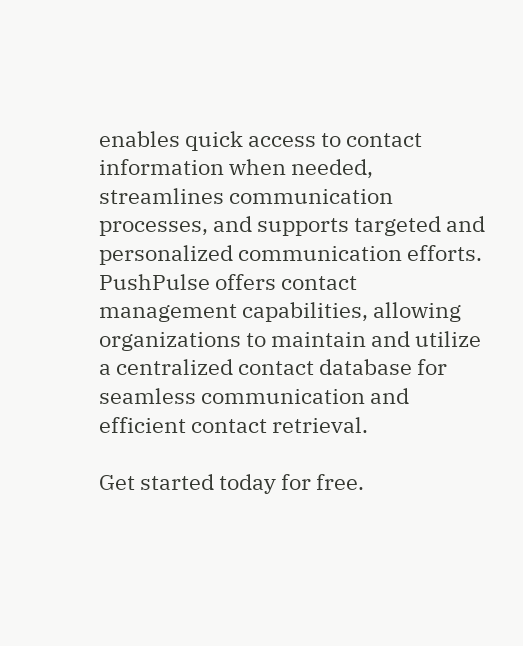enables quick access to contact information when needed, streamlines communication processes, and supports targeted and personalized communication efforts. PushPulse offers contact management capabilities, allowing organizations to maintain and utilize a centralized contact database for seamless communication and efficient contact retrieval.

Get started today for free.